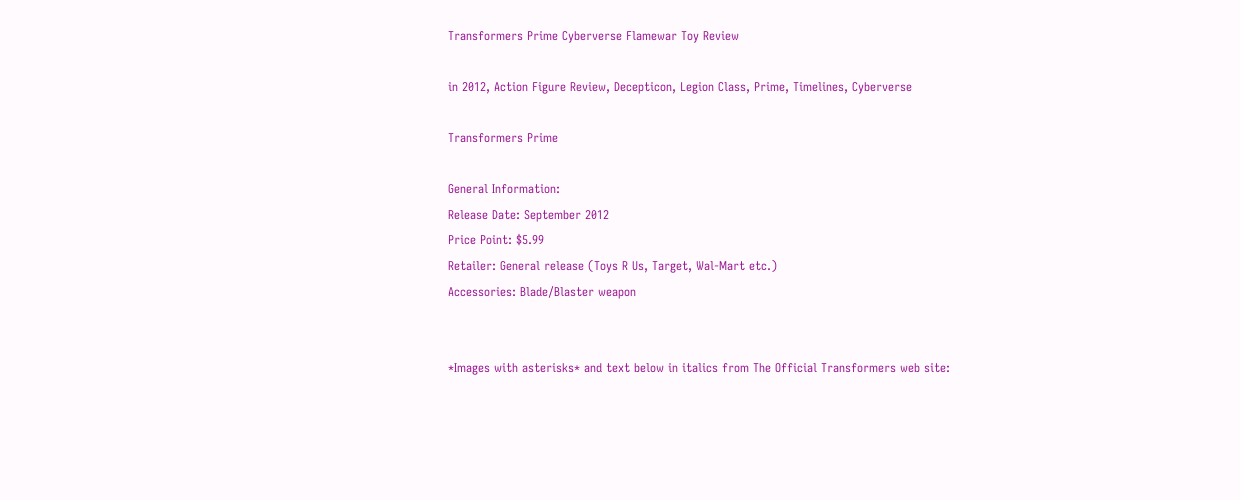Transformers Prime Cyberverse Flamewar Toy Review

in 2012, Action Figure Review, Decepticon, Legion Class, Prime, Timelines, Cyberverse

Transformers Prime

General Information:
Release Date: September 2012
Price Point: $5.99
Retailer: General release (Toys R Us, Target, Wal-Mart etc.)
Accessories: Blade/Blaster weapon


*Images with asterisks* and text below in italics from The Official Transformers web site: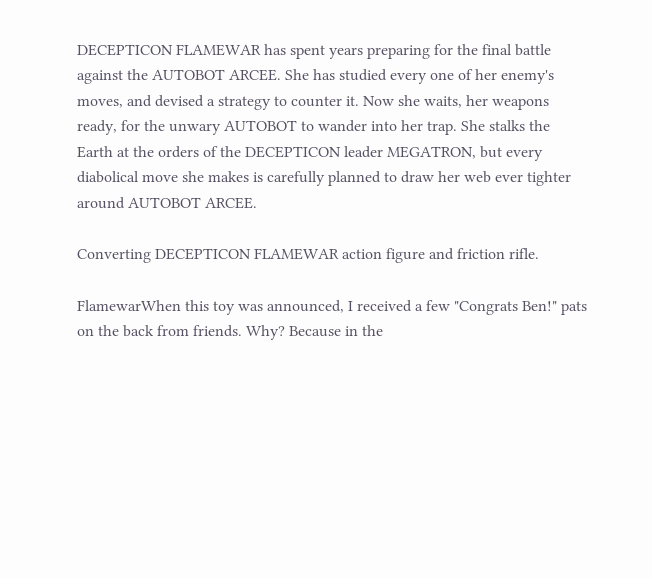DECEPTICON FLAMEWAR has spent years preparing for the final battle against the AUTOBOT ARCEE. She has studied every one of her enemy's moves, and devised a strategy to counter it. Now she waits, her weapons ready, for the unwary AUTOBOT to wander into her trap. She stalks the Earth at the orders of the DECEPTICON leader MEGATRON, but every diabolical move she makes is carefully planned to draw her web ever tighter around AUTOBOT ARCEE.

Converting DECEPTICON FLAMEWAR action figure and friction rifle.

FlamewarWhen this toy was announced, I received a few "Congrats Ben!" pats on the back from friends. Why? Because in the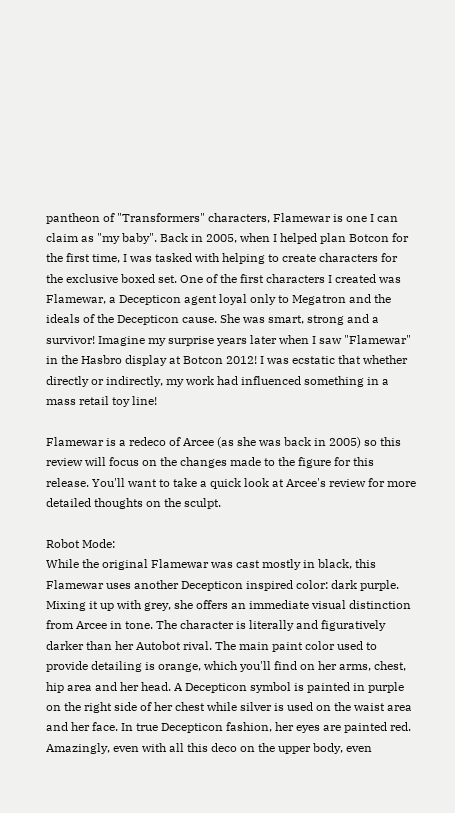pantheon of "Transformers" characters, Flamewar is one I can claim as "my baby". Back in 2005, when I helped plan Botcon for the first time, I was tasked with helping to create characters for the exclusive boxed set. One of the first characters I created was Flamewar, a Decepticon agent loyal only to Megatron and the ideals of the Decepticon cause. She was smart, strong and a survivor! Imagine my surprise years later when I saw "Flamewar" in the Hasbro display at Botcon 2012! I was ecstatic that whether directly or indirectly, my work had influenced something in a mass retail toy line!

Flamewar is a redeco of Arcee (as she was back in 2005) so this review will focus on the changes made to the figure for this release. You'll want to take a quick look at Arcee's review for more detailed thoughts on the sculpt.

Robot Mode:
While the original Flamewar was cast mostly in black, this Flamewar uses another Decepticon inspired color: dark purple. Mixing it up with grey, she offers an immediate visual distinction from Arcee in tone. The character is literally and figuratively darker than her Autobot rival. The main paint color used to provide detailing is orange, which you'll find on her arms, chest, hip area and her head. A Decepticon symbol is painted in purple on the right side of her chest while silver is used on the waist area and her face. In true Decepticon fashion, her eyes are painted red. Amazingly, even with all this deco on the upper body, even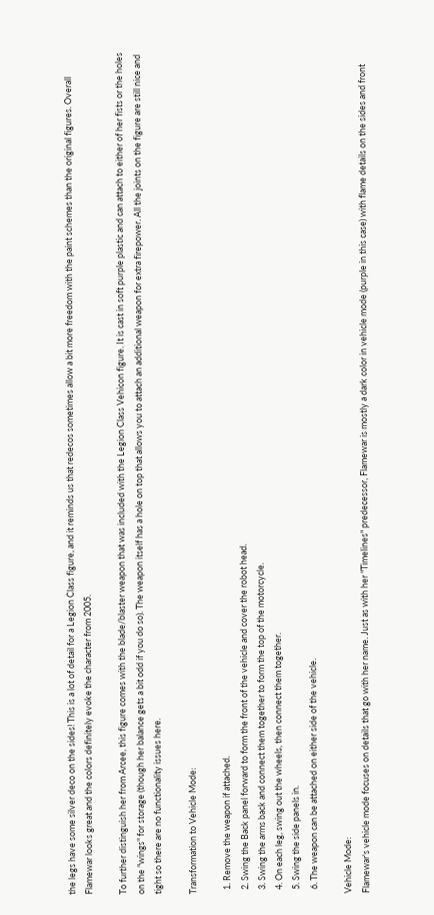the legs have some silver deco on the sides! This is a lot of detail for a Legion Class figure, and it reminds us that redecos sometimes allow a bit more freedom with the paint schemes than the original figures. Overall Flamewar looks great and the colors definitely evoke the character from 2005.

To further distinguish her from Arcee, this figure comes with the blade/blaster weapon that was included with the Legion Class Vehicon figure. It is cast in soft purple plastic and can attach to either of her fists or the holes on the "wings" for storage (though her balance gets a bit odd if you do so). The weapon itself has a hole on top that allows you to attach an additional weapon for extra firepower. All the joints on the figure are still nice and tight so there are no functionality issues here.

Transformation to Vehicle Mode:

  1. Remove the weapon if attached.
  2. Swing the Back panel forward to form the front of the vehicle and cover the robot head.
  3. Swing the arms back and connect them together to form the top of the motorcycle.
  4. On each leg, swing out the wheels, then connect them together.
  5. Swing the side panels in.
  6. The weapon can be attached on either side of the vehicle.

Vehicle Mode:
Flamewar's vehicle mode focuses on details that go with her name. Just as with her "Timelines" predecessor, Flamewar is mostly a dark color in vehicle mode (purple in this case) with flame details on the sides and front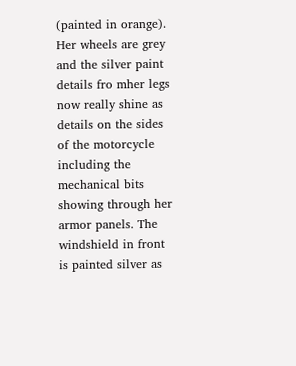(painted in orange). Her wheels are grey and the silver paint details fro mher legs now really shine as details on the sides of the motorcycle including the mechanical bits showing through her armor panels. The windshield in front is painted silver as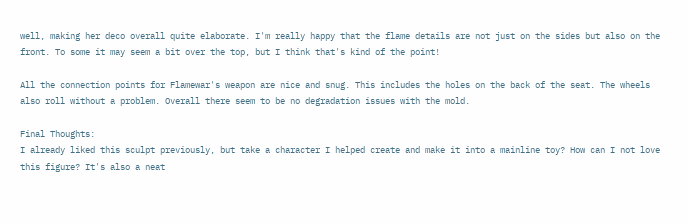well, making her deco overall quite elaborate. I'm really happy that the flame details are not just on the sides but also on the front. To some it may seem a bit over the top, but I think that's kind of the point!

All the connection points for Flamewar's weapon are nice and snug. This includes the holes on the back of the seat. The wheels also roll without a problem. Overall there seem to be no degradation issues with the mold.

Final Thoughts:
I already liked this sculpt previously, but take a character I helped create and make it into a mainline toy? How can I not love this figure? It's also a neat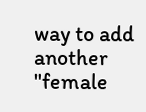way to add another "female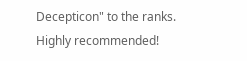Decepticon" to the ranks. Highly recommended!